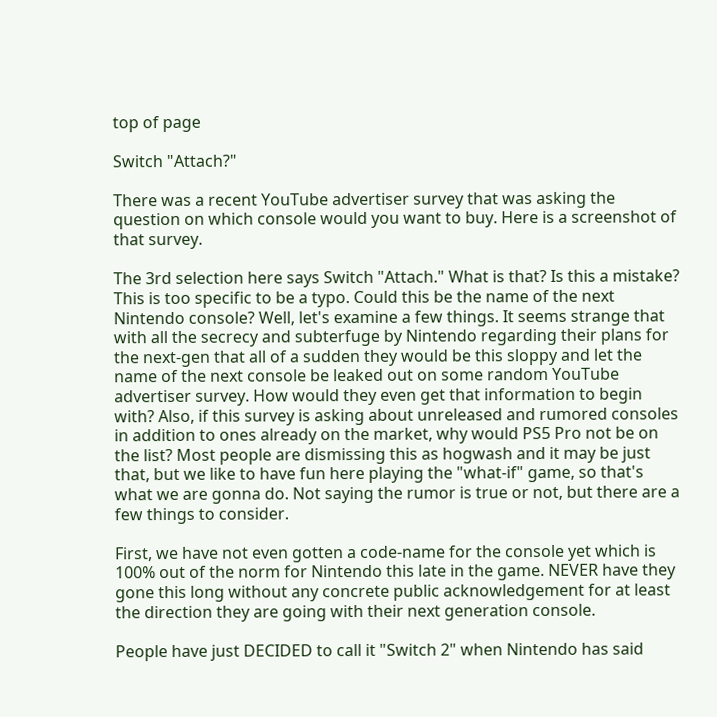top of page

Switch "Attach?"

There was a recent YouTube advertiser survey that was asking the question on which console would you want to buy. Here is a screenshot of that survey.

The 3rd selection here says Switch "Attach." What is that? Is this a mistake? This is too specific to be a typo. Could this be the name of the next Nintendo console? Well, let's examine a few things. It seems strange that with all the secrecy and subterfuge by Nintendo regarding their plans for the next-gen that all of a sudden they would be this sloppy and let the name of the next console be leaked out on some random YouTube advertiser survey. How would they even get that information to begin with? Also, if this survey is asking about unreleased and rumored consoles in addition to ones already on the market, why would PS5 Pro not be on the list? Most people are dismissing this as hogwash and it may be just that, but we like to have fun here playing the "what-if" game, so that's what we are gonna do. Not saying the rumor is true or not, but there are a few things to consider.

First, we have not even gotten a code-name for the console yet which is 100% out of the norm for Nintendo this late in the game. NEVER have they gone this long without any concrete public acknowledgement for at least the direction they are going with their next generation console.

People have just DECIDED to call it "Switch 2" when Nintendo has said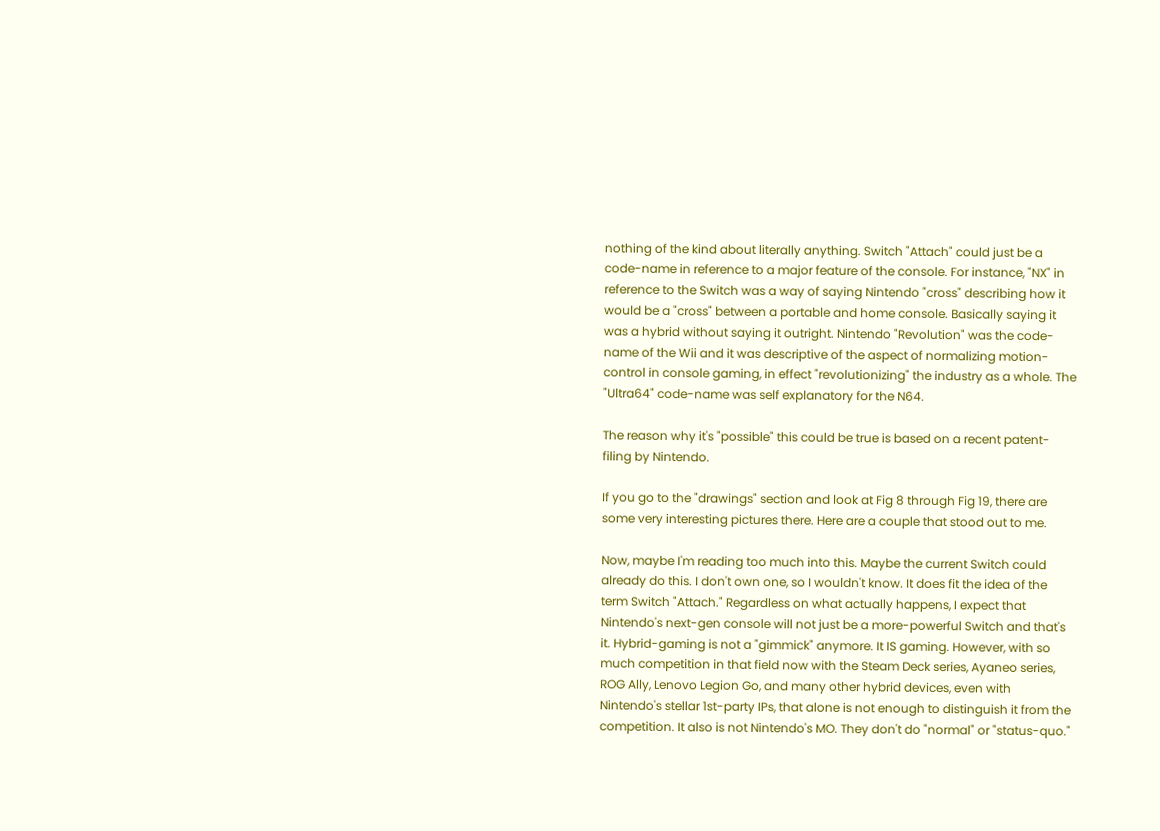nothing of the kind about literally anything. Switch "Attach" could just be a code-name in reference to a major feature of the console. For instance, "NX" in reference to the Switch was a way of saying Nintendo "cross" describing how it would be a "cross" between a portable and home console. Basically saying it was a hybrid without saying it outright. Nintendo "Revolution" was the code-name of the Wii and it was descriptive of the aspect of normalizing motion-control in console gaming, in effect "revolutionizing" the industry as a whole. The "Ultra64" code-name was self explanatory for the N64.

The reason why it's "possible" this could be true is based on a recent patent-filing by Nintendo.

If you go to the "drawings" section and look at Fig 8 through Fig 19, there are some very interesting pictures there. Here are a couple that stood out to me.

Now, maybe I'm reading too much into this. Maybe the current Switch could already do this. I don't own one, so I wouldn't know. It does fit the idea of the term Switch "Attach." Regardless on what actually happens, I expect that Nintendo's next-gen console will not just be a more-powerful Switch and that's it. Hybrid-gaming is not a "gimmick" anymore. It IS gaming. However, with so much competition in that field now with the Steam Deck series, Ayaneo series, ROG Ally, Lenovo Legion Go, and many other hybrid devices, even with Nintendo's stellar 1st-party IPs, that alone is not enough to distinguish it from the competition. It also is not Nintendo's MO. They don't do "normal" or "status-quo."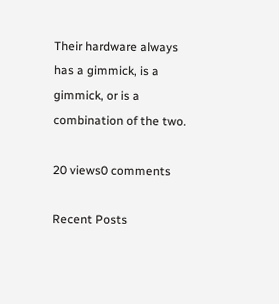Their hardware always has a gimmick, is a gimmick, or is a combination of the two.

20 views0 comments

Recent Posts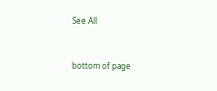See All


bottom of page